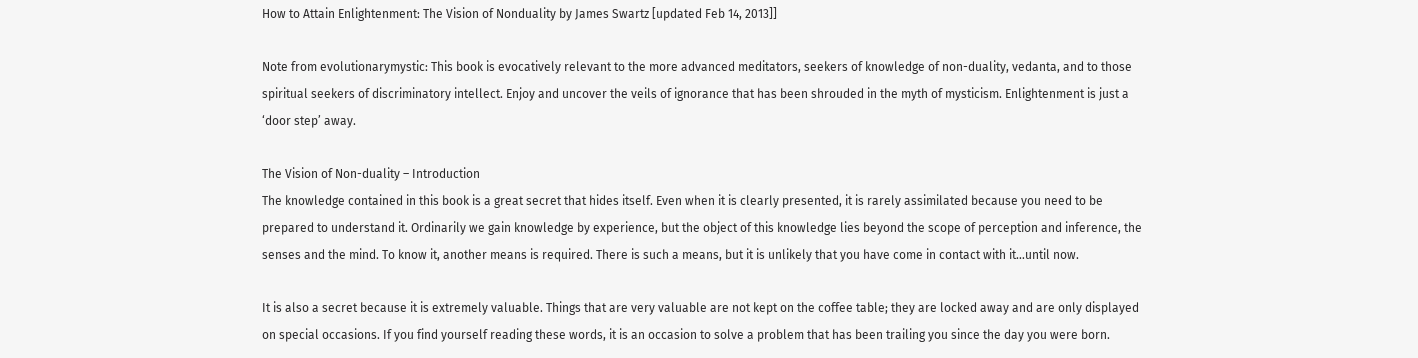How to Attain Enlightenment: The Vision of Nonduality by James Swartz [updated Feb 14, 2013]]

Note from evolutionarymystic: This book is evocatively relevant to the more advanced meditators, seekers of knowledge of non-duality, vedanta, and to those spiritual seekers of discriminatory intellect. Enjoy and uncover the veils of ignorance that has been shrouded in the myth of mysticism. Enlightenment is just a ‘door step’ away.

The Vision of Non-duality – Introduction
The knowledge contained in this book is a great secret that hides itself. Even when it is clearly presented, it is rarely assimilated because you need to be prepared to understand it. Ordinarily we gain knowledge by experience, but the object of this knowledge lies beyond the scope of perception and inference, the senses and the mind. To know it, another means is required. There is such a means, but it is unlikely that you have come in contact with it…until now.

It is also a secret because it is extremely valuable. Things that are very valuable are not kept on the coffee table; they are locked away and are only displayed on special occasions. If you find yourself reading these words, it is an occasion to solve a problem that has been trailing you since the day you were born.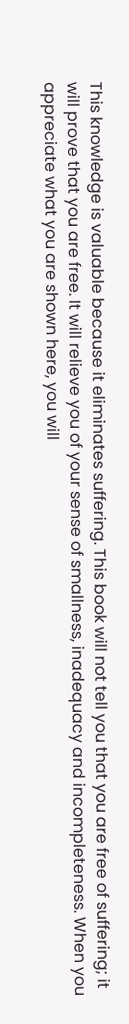This knowledge is valuable because it eliminates suffering. This book will not tell you that you are free of suffering; it will prove that you are free. It will relieve you of your sense of smallness, inadequacy and incompleteness. When you appreciate what you are shown here, you will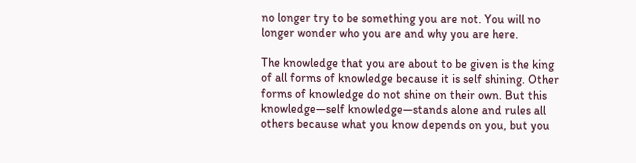no longer try to be something you are not. You will no longer wonder who you are and why you are here.

The knowledge that you are about to be given is the king of all forms of knowledge because it is self shining. Other forms of knowledge do not shine on their own. But this knowledge—self knowledge—stands alone and rules all others because what you know depends on you, but you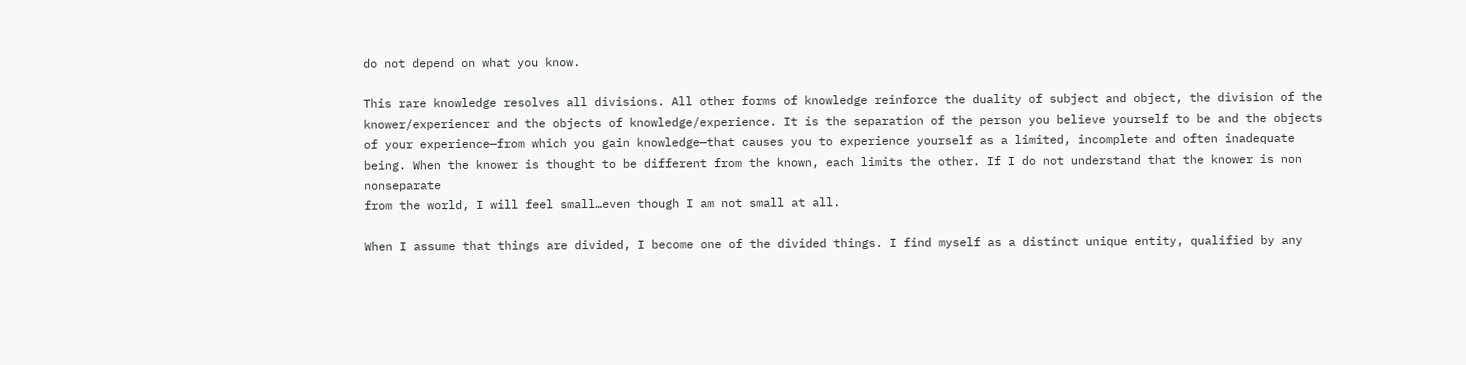do not depend on what you know.

This rare knowledge resolves all divisions. All other forms of knowledge reinforce the duality of subject and object, the division of the knower/experiencer and the objects of knowledge/experience. It is the separation of the person you believe yourself to be and the objects of your experience—from which you gain knowledge—that causes you to experience yourself as a limited, incomplete and often inadequate being. When the knower is thought to be different from the known, each limits the other. If I do not understand that the knower is non nonseparate
from the world, I will feel small…even though I am not small at all.

When I assume that things are divided, I become one of the divided things. I find myself as a distinct unique entity, qualified by any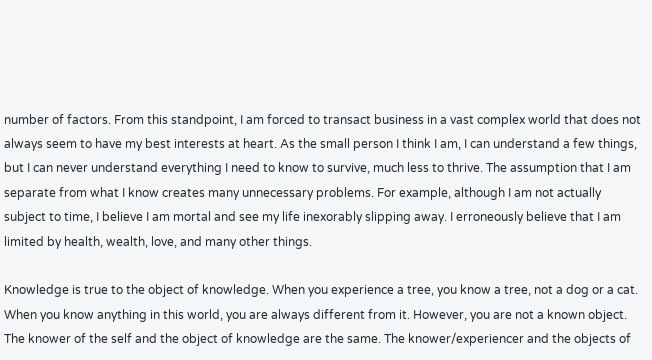number of factors. From this standpoint, I am forced to transact business in a vast complex world that does not always seem to have my best interests at heart. As the small person I think I am, I can understand a few things, but I can never understand everything I need to know to survive, much less to thrive. The assumption that I am separate from what I know creates many unnecessary problems. For example, although I am not actually subject to time, I believe I am mortal and see my life inexorably slipping away. I erroneously believe that I am limited by health, wealth, love, and many other things.

Knowledge is true to the object of knowledge. When you experience a tree, you know a tree, not a dog or a cat. When you know anything in this world, you are always different from it. However, you are not a known object. The knower of the self and the object of knowledge are the same. The knower/experiencer and the objects of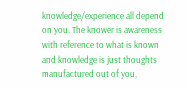knowledge/experience all depend on you. The knower is awareness with reference to what is known and knowledge is just thoughts manufactured out of you,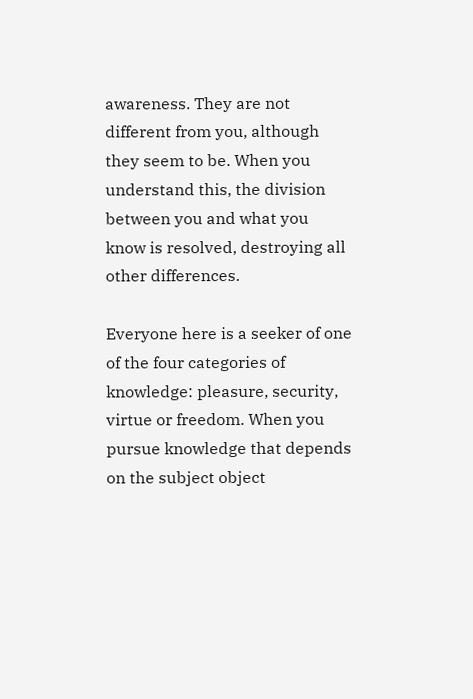awareness. They are not different from you, although they seem to be. When you understand this, the division between you and what you know is resolved, destroying all other differences.

Everyone here is a seeker of one of the four categories of knowledge: pleasure, security, virtue or freedom. When you pursue knowledge that depends on the subject object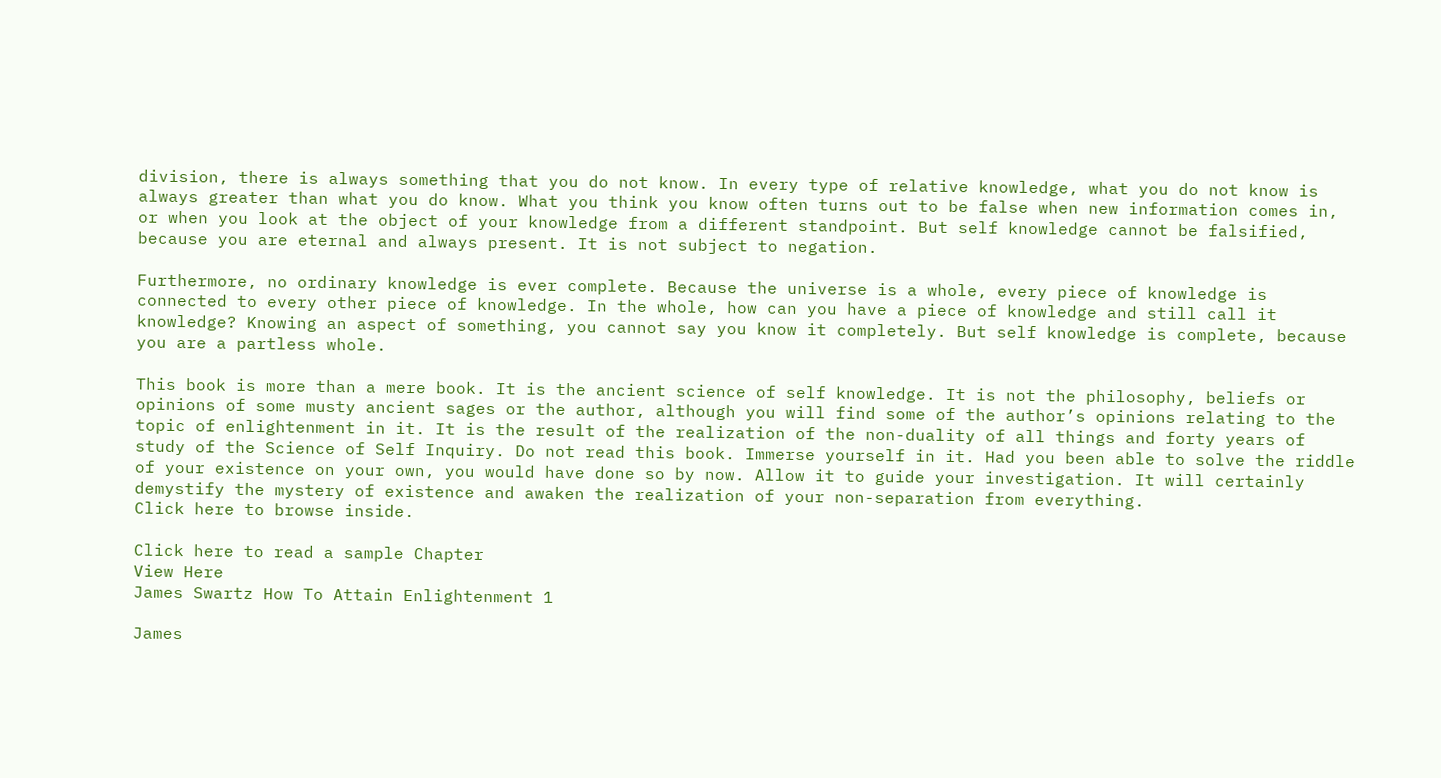division, there is always something that you do not know. In every type of relative knowledge, what you do not know is always greater than what you do know. What you think you know often turns out to be false when new information comes in, or when you look at the object of your knowledge from a different standpoint. But self knowledge cannot be falsified, because you are eternal and always present. It is not subject to negation.

Furthermore, no ordinary knowledge is ever complete. Because the universe is a whole, every piece of knowledge is connected to every other piece of knowledge. In the whole, how can you have a piece of knowledge and still call it knowledge? Knowing an aspect of something, you cannot say you know it completely. But self knowledge is complete, because you are a partless whole.

This book is more than a mere book. It is the ancient science of self knowledge. It is not the philosophy, beliefs or opinions of some musty ancient sages or the author, although you will find some of the author’s opinions relating to the topic of enlightenment in it. It is the result of the realization of the non-duality of all things and forty years of study of the Science of Self Inquiry. Do not read this book. Immerse yourself in it. Had you been able to solve the riddle of your existence on your own, you would have done so by now. Allow it to guide your investigation. It will certainly demystify the mystery of existence and awaken the realization of your non-separation from everything.
Click here to browse inside.

Click here to read a sample Chapter
View Here
James Swartz How To Attain Enlightenment 1

James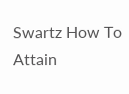Swartz How To Attain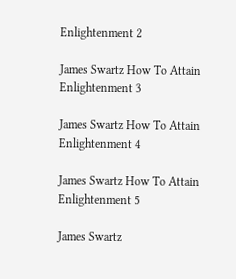Enlightenment 2

James Swartz How To Attain Enlightenment 3

James Swartz How To Attain Enlightenment 4

James Swartz How To Attain Enlightenment 5

James Swartz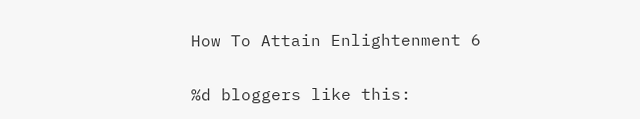How To Attain Enlightenment 6

%d bloggers like this: